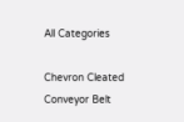All Categories

Chevron Cleated Conveyor Belt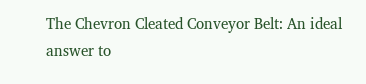The Chevron Cleated Conveyor Belt: An ideal answer to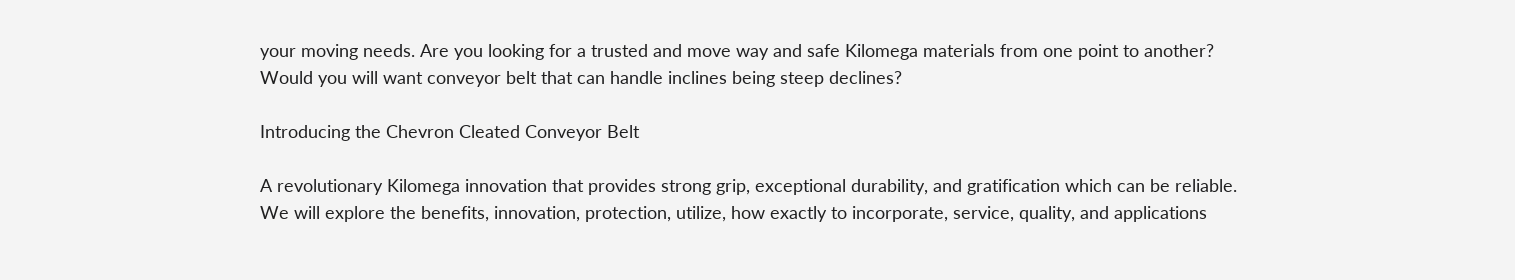your moving needs. Are you looking for a trusted and move way and safe Kilomega materials from one point to another? Would you will want conveyor belt that can handle inclines being steep declines?

Introducing the Chevron Cleated Conveyor Belt

A revolutionary Kilomega innovation that provides strong grip, exceptional durability, and gratification which can be reliable. We will explore the benefits, innovation, protection, utilize, how exactly to incorporate, service, quality, and applications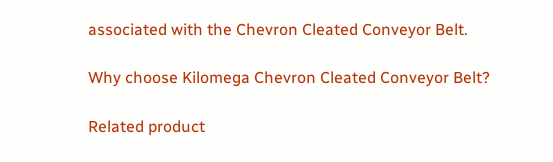associated with the Chevron Cleated Conveyor Belt.

Why choose Kilomega Chevron Cleated Conveyor Belt?

Related product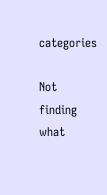categories

Not finding what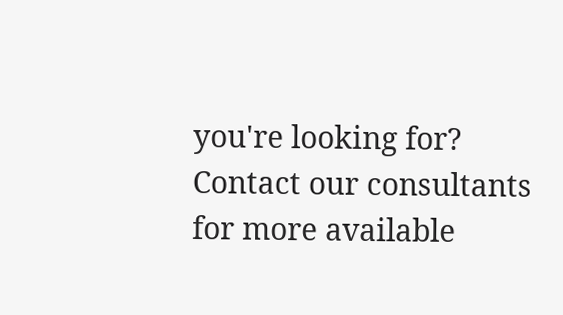you're looking for?
Contact our consultants for more available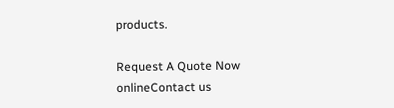products.

Request A Quote Now
onlineContact us